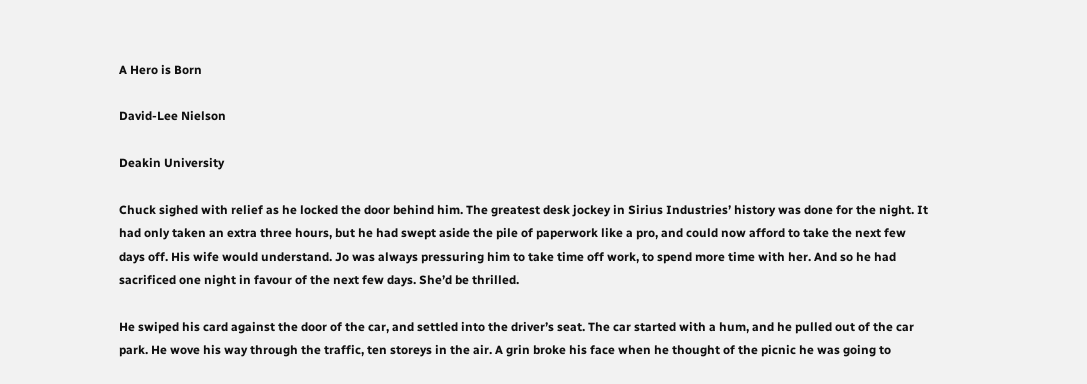A Hero is Born

David-Lee Nielson

Deakin University

Chuck sighed with relief as he locked the door behind him. The greatest desk jockey in Sirius Industries’ history was done for the night. It had only taken an extra three hours, but he had swept aside the pile of paperwork like a pro, and could now afford to take the next few days off. His wife would understand. Jo was always pressuring him to take time off work, to spend more time with her. And so he had sacrificed one night in favour of the next few days. She’d be thrilled.

He swiped his card against the door of the car, and settled into the driver’s seat. The car started with a hum, and he pulled out of the car park. He wove his way through the traffic, ten storeys in the air. A grin broke his face when he thought of the picnic he was going to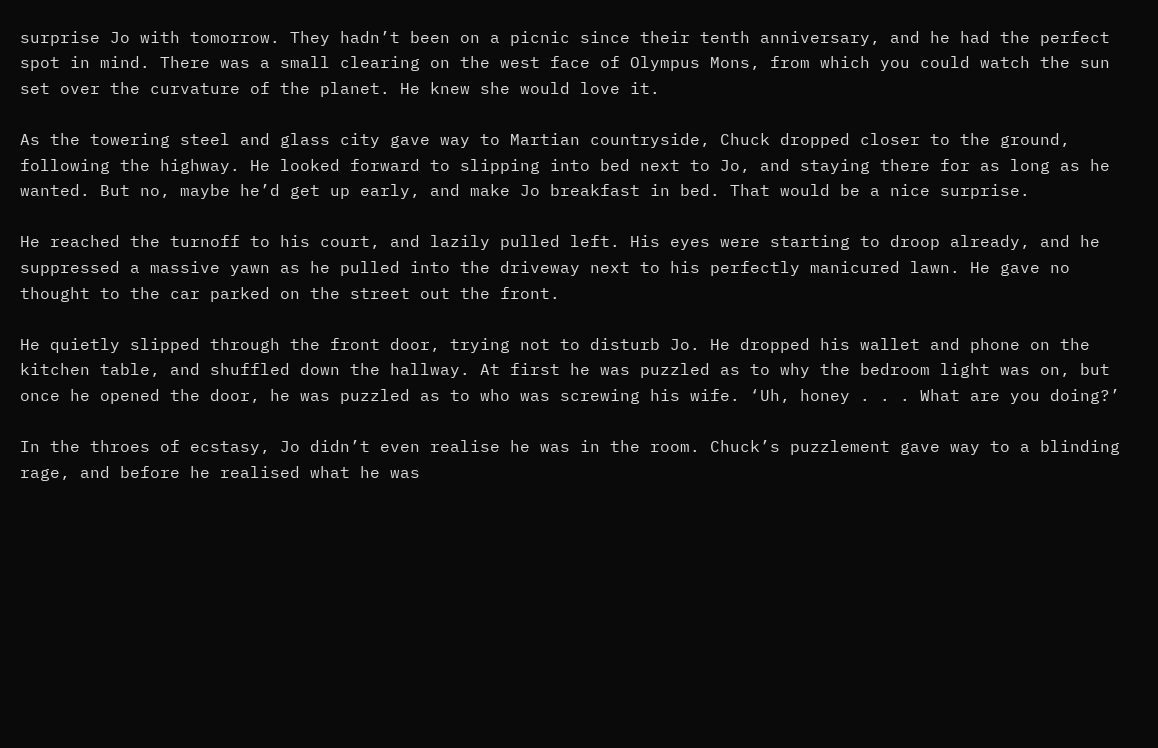surprise Jo with tomorrow. They hadn’t been on a picnic since their tenth anniversary, and he had the perfect spot in mind. There was a small clearing on the west face of Olympus Mons, from which you could watch the sun set over the curvature of the planet. He knew she would love it.

As the towering steel and glass city gave way to Martian countryside, Chuck dropped closer to the ground, following the highway. He looked forward to slipping into bed next to Jo, and staying there for as long as he wanted. But no, maybe he’d get up early, and make Jo breakfast in bed. That would be a nice surprise.

He reached the turnoff to his court, and lazily pulled left. His eyes were starting to droop already, and he suppressed a massive yawn as he pulled into the driveway next to his perfectly manicured lawn. He gave no thought to the car parked on the street out the front.

He quietly slipped through the front door, trying not to disturb Jo. He dropped his wallet and phone on the kitchen table, and shuffled down the hallway. At first he was puzzled as to why the bedroom light was on, but once he opened the door, he was puzzled as to who was screwing his wife. ‘Uh, honey . . . What are you doing?’

In the throes of ecstasy, Jo didn’t even realise he was in the room. Chuck’s puzzlement gave way to a blinding rage, and before he realised what he was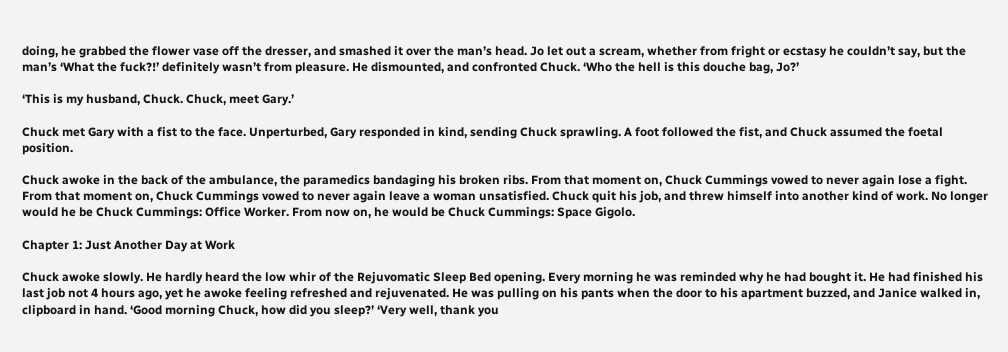doing, he grabbed the flower vase off the dresser, and smashed it over the man’s head. Jo let out a scream, whether from fright or ecstasy he couldn’t say, but the man’s ‘What the fuck?!’ definitely wasn’t from pleasure. He dismounted, and confronted Chuck. ‘Who the hell is this douche bag, Jo?’

‘This is my husband, Chuck. Chuck, meet Gary.’

Chuck met Gary with a fist to the face. Unperturbed, Gary responded in kind, sending Chuck sprawling. A foot followed the fist, and Chuck assumed the foetal position.

Chuck awoke in the back of the ambulance, the paramedics bandaging his broken ribs. From that moment on, Chuck Cummings vowed to never again lose a fight. From that moment on, Chuck Cummings vowed to never again leave a woman unsatisfied. Chuck quit his job, and threw himself into another kind of work. No longer would he be Chuck Cummings: Office Worker. From now on, he would be Chuck Cummings: Space Gigolo.

Chapter 1: Just Another Day at Work

Chuck awoke slowly. He hardly heard the low whir of the Rejuvomatic Sleep Bed opening. Every morning he was reminded why he had bought it. He had finished his last job not 4 hours ago, yet he awoke feeling refreshed and rejuvenated. He was pulling on his pants when the door to his apartment buzzed, and Janice walked in, clipboard in hand. ‘Good morning Chuck, how did you sleep?’ ‘Very well, thank you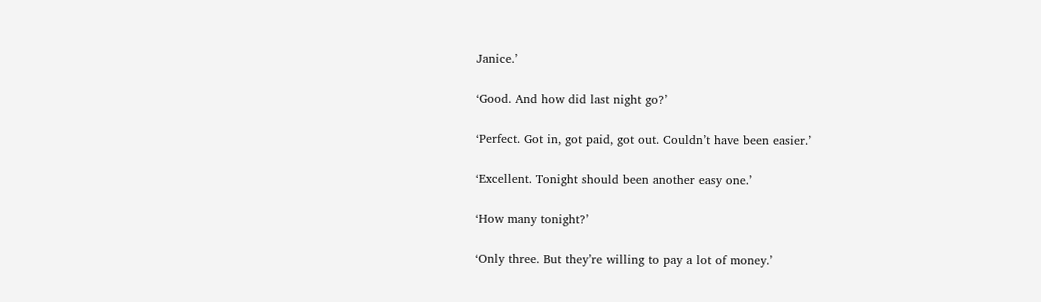Janice.’

‘Good. And how did last night go?’

‘Perfect. Got in, got paid, got out. Couldn’t have been easier.’

‘Excellent. Tonight should been another easy one.’

‘How many tonight?’

‘Only three. But they’re willing to pay a lot of money.’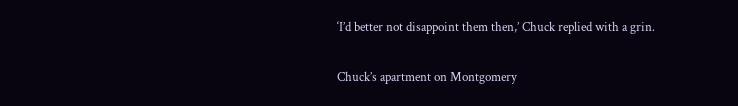‘I’d better not disappoint them then,’ Chuck replied with a grin.

Chuck’s apartment on Montgomery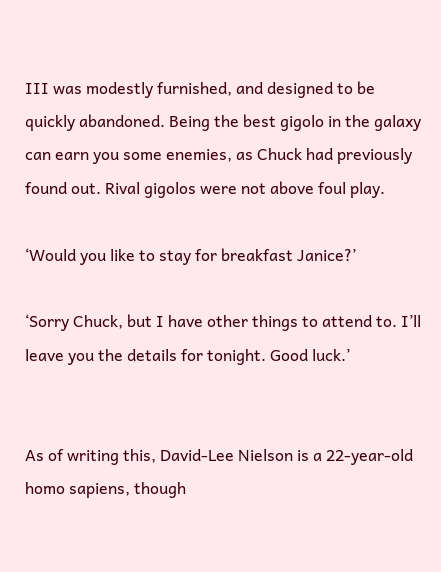III was modestly furnished, and designed to be quickly abandoned. Being the best gigolo in the galaxy can earn you some enemies, as Chuck had previously found out. Rival gigolos were not above foul play.

‘Would you like to stay for breakfast Janice?’

‘Sorry Chuck, but I have other things to attend to. I’ll leave you the details for tonight. Good luck.’


As of writing this, David-Lee Nielson is a 22-year-old homo sapiens, though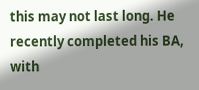this may not last long. He recently completed his BA, with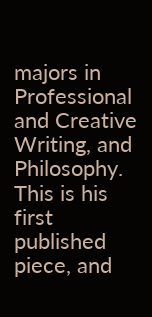majors in Professional and Creative Writing, and Philosophy. This is his first published piece, and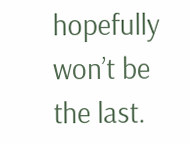hopefully won’t be the last.